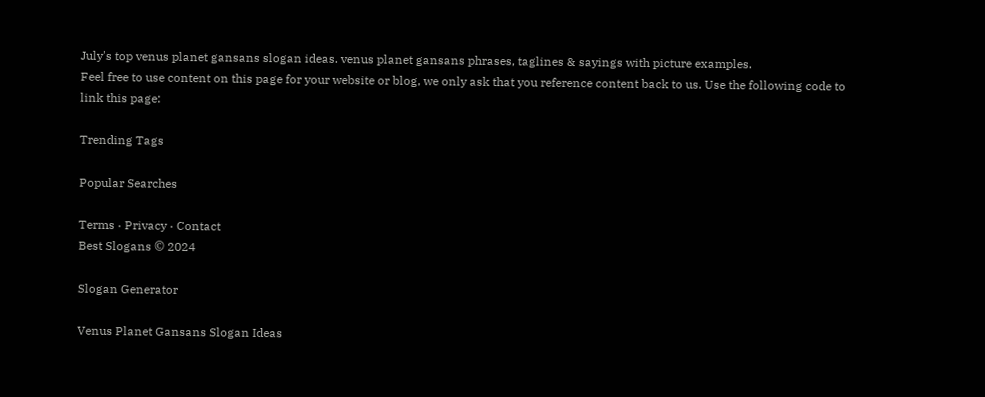July's top venus planet gansans slogan ideas. venus planet gansans phrases, taglines & sayings with picture examples.
Feel free to use content on this page for your website or blog, we only ask that you reference content back to us. Use the following code to link this page:

Trending Tags

Popular Searches

Terms · Privacy · Contact
Best Slogans © 2024

Slogan Generator

Venus Planet Gansans Slogan Ideas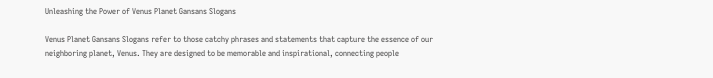Unleashing the Power of Venus Planet Gansans Slogans

Venus Planet Gansans Slogans refer to those catchy phrases and statements that capture the essence of our neighboring planet, Venus. They are designed to be memorable and inspirational, connecting people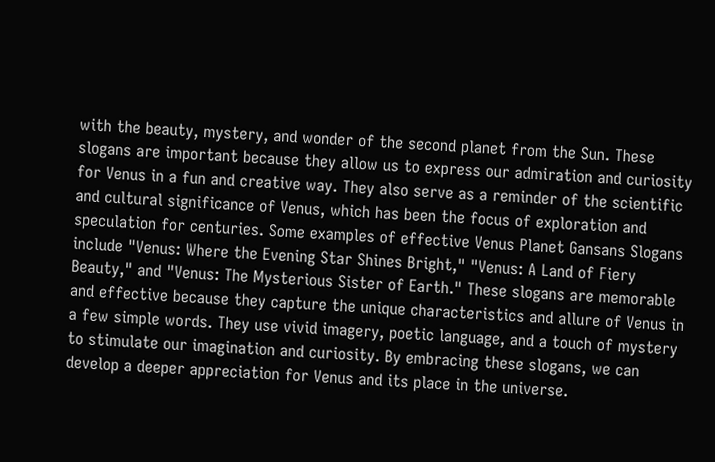with the beauty, mystery, and wonder of the second planet from the Sun. These slogans are important because they allow us to express our admiration and curiosity for Venus in a fun and creative way. They also serve as a reminder of the scientific and cultural significance of Venus, which has been the focus of exploration and speculation for centuries. Some examples of effective Venus Planet Gansans Slogans include "Venus: Where the Evening Star Shines Bright," "Venus: A Land of Fiery Beauty," and "Venus: The Mysterious Sister of Earth." These slogans are memorable and effective because they capture the unique characteristics and allure of Venus in a few simple words. They use vivid imagery, poetic language, and a touch of mystery to stimulate our imagination and curiosity. By embracing these slogans, we can develop a deeper appreciation for Venus and its place in the universe.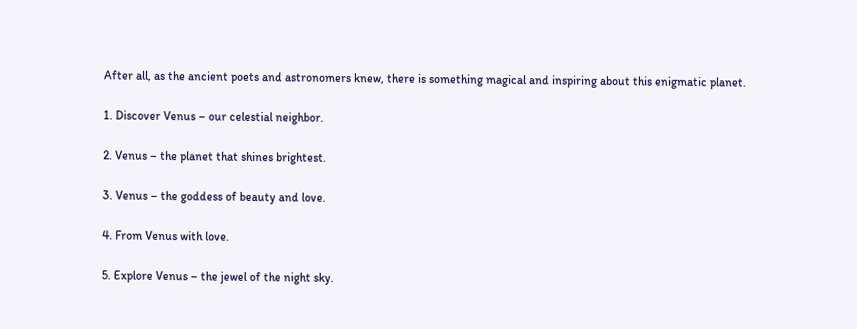After all, as the ancient poets and astronomers knew, there is something magical and inspiring about this enigmatic planet.

1. Discover Venus – our celestial neighbor.

2. Venus – the planet that shines brightest.

3. Venus – the goddess of beauty and love.

4. From Venus with love.

5. Explore Venus – the jewel of the night sky.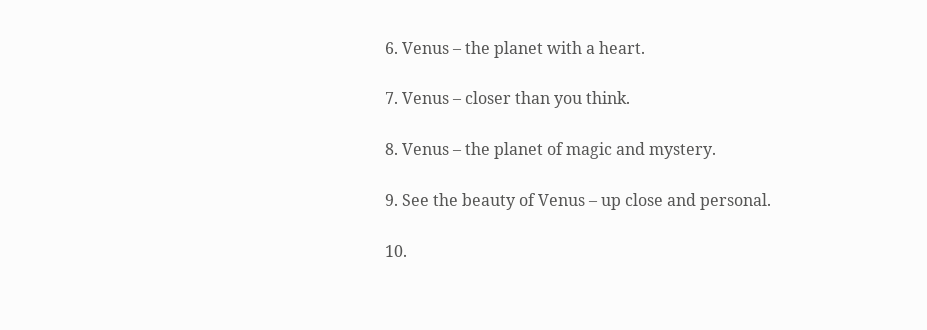6. Venus – the planet with a heart.

7. Venus – closer than you think.

8. Venus – the planet of magic and mystery.

9. See the beauty of Venus – up close and personal.

10.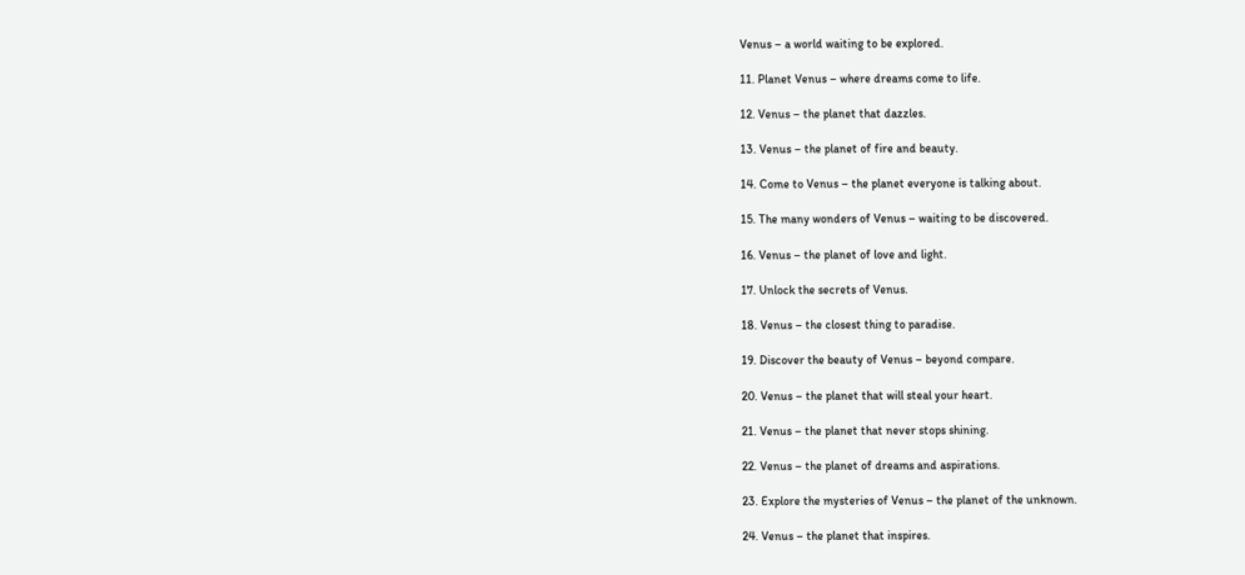Venus – a world waiting to be explored.

11. Planet Venus – where dreams come to life.

12. Venus – the planet that dazzles.

13. Venus – the planet of fire and beauty.

14. Come to Venus – the planet everyone is talking about.

15. The many wonders of Venus – waiting to be discovered.

16. Venus – the planet of love and light.

17. Unlock the secrets of Venus.

18. Venus – the closest thing to paradise.

19. Discover the beauty of Venus – beyond compare.

20. Venus – the planet that will steal your heart.

21. Venus – the planet that never stops shining.

22. Venus – the planet of dreams and aspirations.

23. Explore the mysteries of Venus – the planet of the unknown.

24. Venus – the planet that inspires.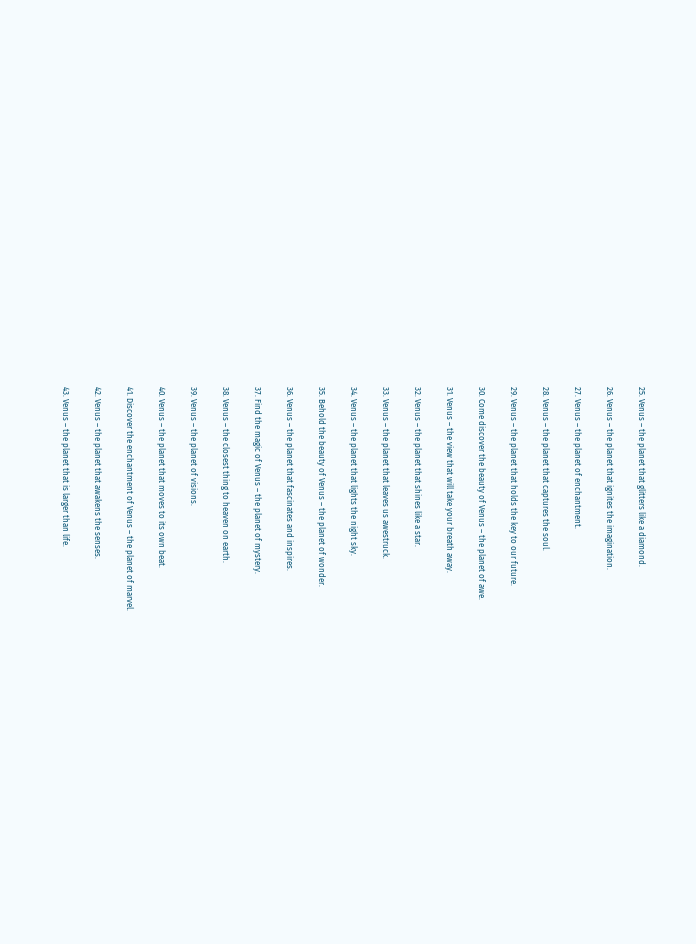25. Venus – the planet that glitters like a diamond.

26. Venus – the planet that ignites the imagination.

27. Venus – the planet of enchantment.

28. Venus – the planet that captures the soul.

29. Venus – the planet that holds the key to our future.

30. Come discover the beauty of Venus – the planet of awe.

31. Venus – the view that will take your breath away.

32. Venus – the planet that shines like a star.

33. Venus – the planet that leaves us awestruck.

34. Venus – the planet that lights the night sky.

35. Behold the beauty of Venus – the planet of wonder.

36. Venus – the planet that fascinates and inspires.

37. Find the magic of Venus – the planet of mystery.

38. Venus – the closest thing to heaven on earth.

39. Venus – the planet of visions.

40. Venus – the planet that moves to its own beat.

41. Discover the enchantment of Venus – the planet of marvel.

42. Venus – the planet that awakens the senses.

43. Venus – the planet that is larger than life.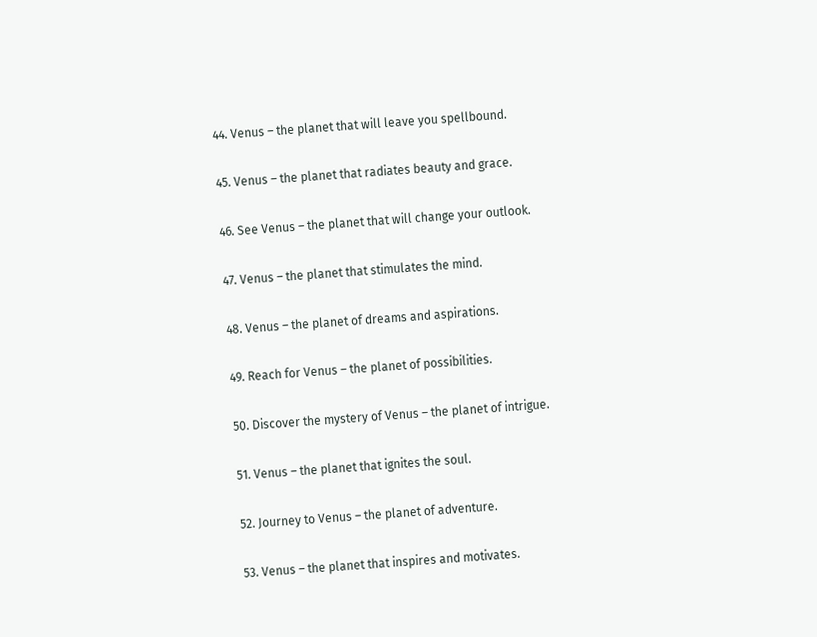44. Venus – the planet that will leave you spellbound.

45. Venus – the planet that radiates beauty and grace.

46. See Venus – the planet that will change your outlook.

47. Venus – the planet that stimulates the mind.

48. Venus – the planet of dreams and aspirations.

49. Reach for Venus – the planet of possibilities.

50. Discover the mystery of Venus – the planet of intrigue.

51. Venus – the planet that ignites the soul.

52. Journey to Venus – the planet of adventure.

53. Venus – the planet that inspires and motivates.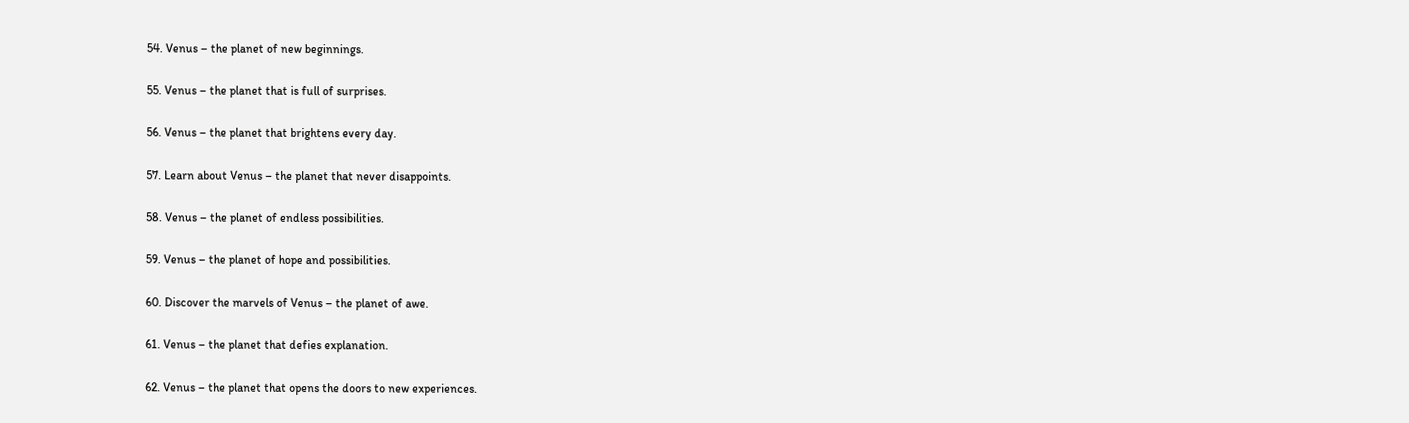54. Venus – the planet of new beginnings.

55. Venus – the planet that is full of surprises.

56. Venus – the planet that brightens every day.

57. Learn about Venus – the planet that never disappoints.

58. Venus – the planet of endless possibilities.

59. Venus – the planet of hope and possibilities.

60. Discover the marvels of Venus – the planet of awe.

61. Venus – the planet that defies explanation.

62. Venus – the planet that opens the doors to new experiences.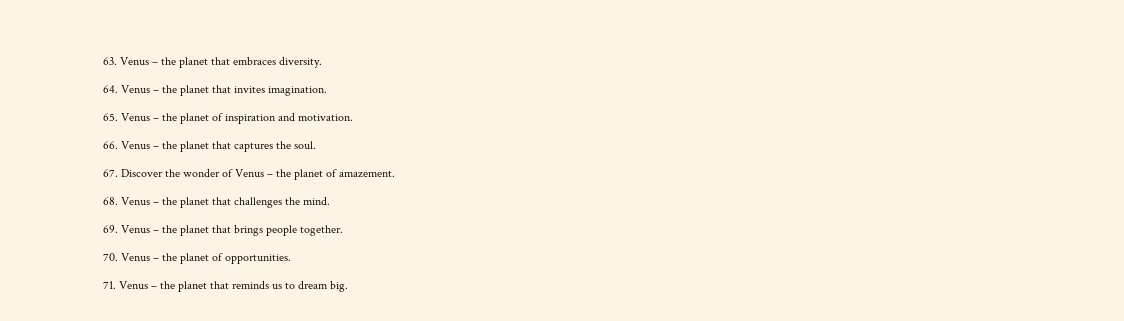63. Venus – the planet that embraces diversity.

64. Venus – the planet that invites imagination.

65. Venus – the planet of inspiration and motivation.

66. Venus – the planet that captures the soul.

67. Discover the wonder of Venus – the planet of amazement.

68. Venus – the planet that challenges the mind.

69. Venus – the planet that brings people together.

70. Venus – the planet of opportunities.

71. Venus – the planet that reminds us to dream big.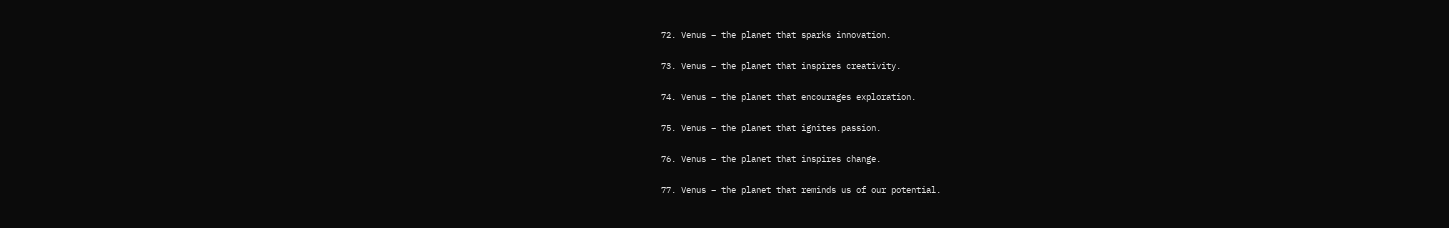72. Venus – the planet that sparks innovation.

73. Venus – the planet that inspires creativity.

74. Venus – the planet that encourages exploration.

75. Venus – the planet that ignites passion.

76. Venus – the planet that inspires change.

77. Venus – the planet that reminds us of our potential.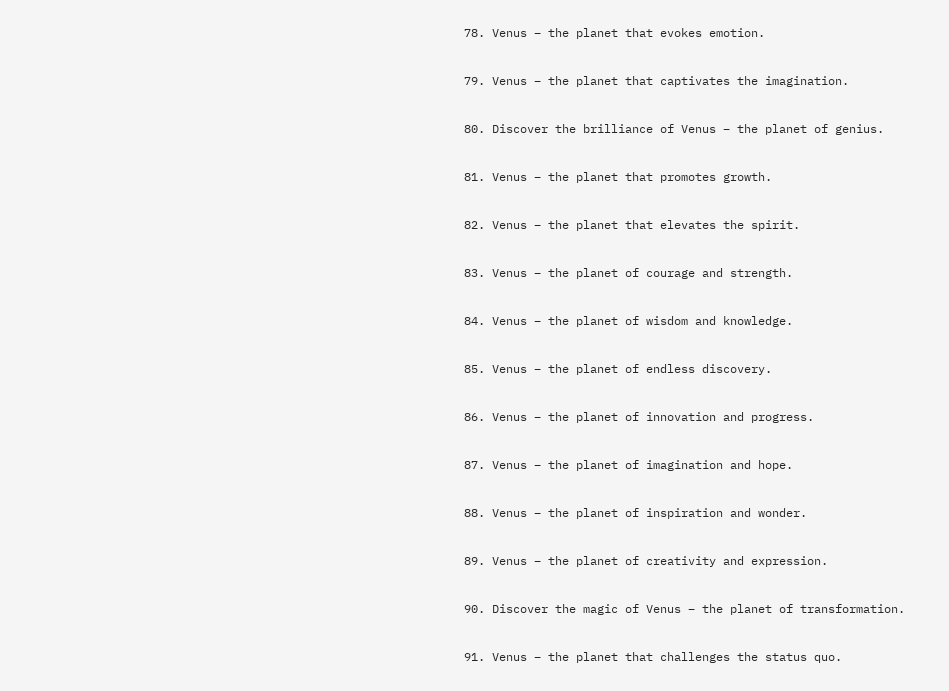78. Venus – the planet that evokes emotion.

79. Venus – the planet that captivates the imagination.

80. Discover the brilliance of Venus – the planet of genius.

81. Venus – the planet that promotes growth.

82. Venus – the planet that elevates the spirit.

83. Venus – the planet of courage and strength.

84. Venus – the planet of wisdom and knowledge.

85. Venus – the planet of endless discovery.

86. Venus – the planet of innovation and progress.

87. Venus – the planet of imagination and hope.

88. Venus – the planet of inspiration and wonder.

89. Venus – the planet of creativity and expression.

90. Discover the magic of Venus – the planet of transformation.

91. Venus – the planet that challenges the status quo.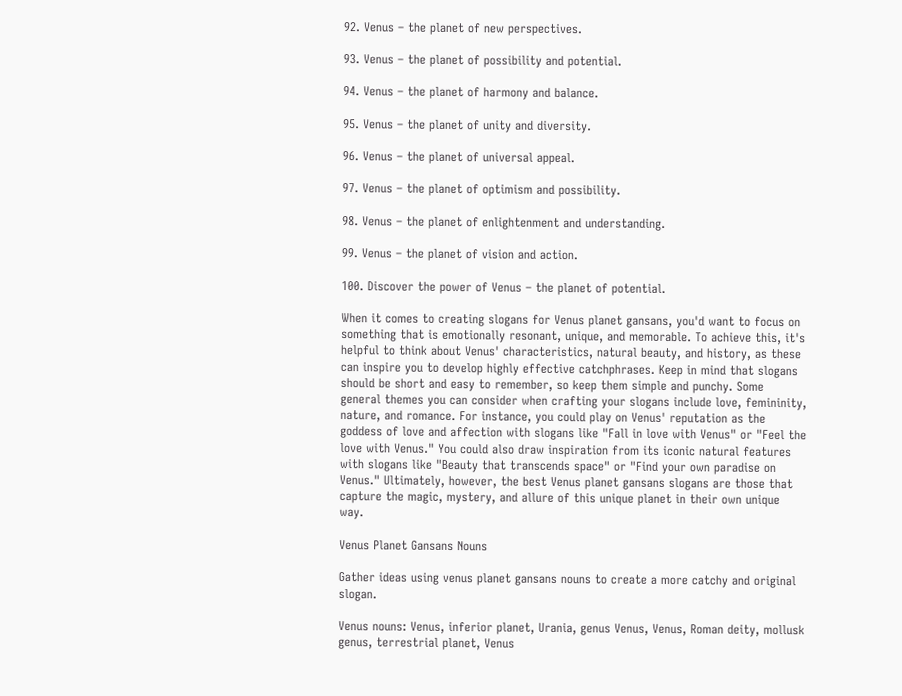92. Venus – the planet of new perspectives.

93. Venus – the planet of possibility and potential.

94. Venus – the planet of harmony and balance.

95. Venus – the planet of unity and diversity.

96. Venus – the planet of universal appeal.

97. Venus – the planet of optimism and possibility.

98. Venus – the planet of enlightenment and understanding.

99. Venus – the planet of vision and action.

100. Discover the power of Venus – the planet of potential.

When it comes to creating slogans for Venus planet gansans, you'd want to focus on something that is emotionally resonant, unique, and memorable. To achieve this, it's helpful to think about Venus' characteristics, natural beauty, and history, as these can inspire you to develop highly effective catchphrases. Keep in mind that slogans should be short and easy to remember, so keep them simple and punchy. Some general themes you can consider when crafting your slogans include love, femininity, nature, and romance. For instance, you could play on Venus' reputation as the goddess of love and affection with slogans like "Fall in love with Venus" or "Feel the love with Venus." You could also draw inspiration from its iconic natural features with slogans like "Beauty that transcends space" or "Find your own paradise on Venus." Ultimately, however, the best Venus planet gansans slogans are those that capture the magic, mystery, and allure of this unique planet in their own unique way.

Venus Planet Gansans Nouns

Gather ideas using venus planet gansans nouns to create a more catchy and original slogan.

Venus nouns: Venus, inferior planet, Urania, genus Venus, Venus, Roman deity, mollusk genus, terrestrial planet, Venus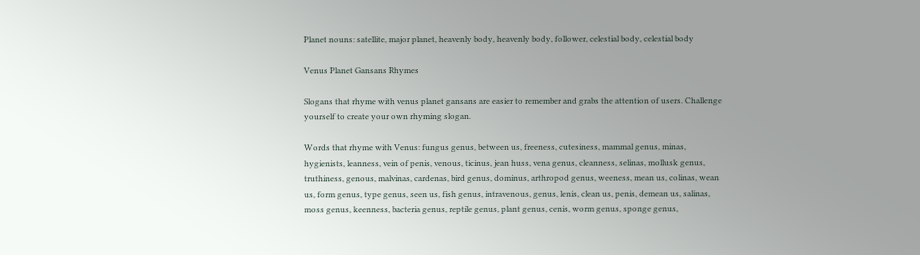Planet nouns: satellite, major planet, heavenly body, heavenly body, follower, celestial body, celestial body

Venus Planet Gansans Rhymes

Slogans that rhyme with venus planet gansans are easier to remember and grabs the attention of users. Challenge yourself to create your own rhyming slogan.

Words that rhyme with Venus: fungus genus, between us, freeness, cutesiness, mammal genus, minas, hygienists, leanness, vein of penis, venous, ticinus, jean huss, vena genus, cleanness, selinas, mollusk genus, truthiness, genous, malvinas, cardenas, bird genus, dominus, arthropod genus, weeness, mean us, colinas, wean us, form genus, type genus, seen us, fish genus, intravenous, genus, lenis, clean us, penis, demean us, salinas, moss genus, keenness, bacteria genus, reptile genus, plant genus, cenis, worm genus, sponge genus,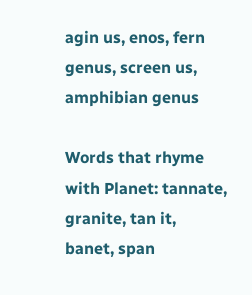agin us, enos, fern genus, screen us, amphibian genus

Words that rhyme with Planet: tannate, granite, tan it, banet, span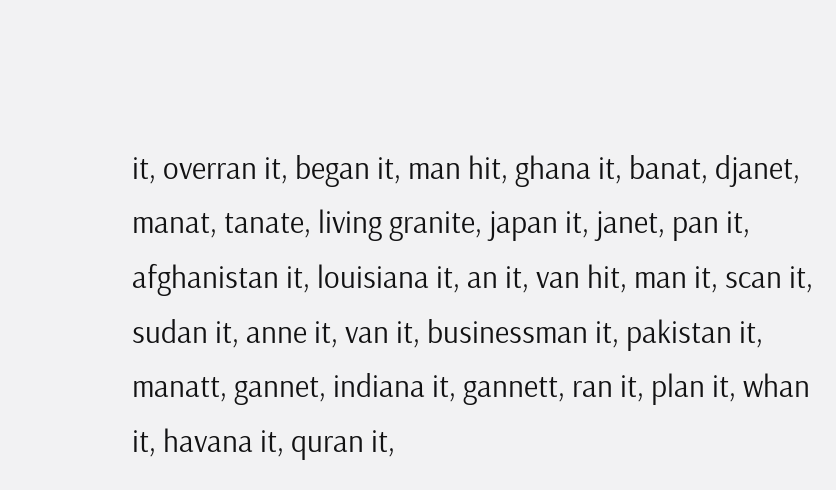it, overran it, began it, man hit, ghana it, banat, djanet, manat, tanate, living granite, japan it, janet, pan it, afghanistan it, louisiana it, an it, van hit, man it, scan it, sudan it, anne it, van it, businessman it, pakistan it, manatt, gannet, indiana it, gannett, ran it, plan it, whan it, havana it, quran it,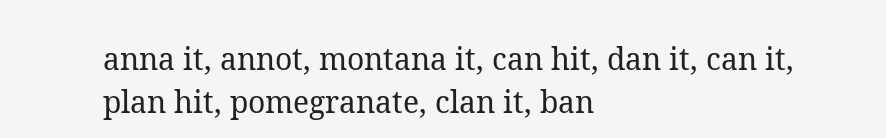anna it, annot, montana it, can hit, dan it, can it, plan hit, pomegranate, clan it, ban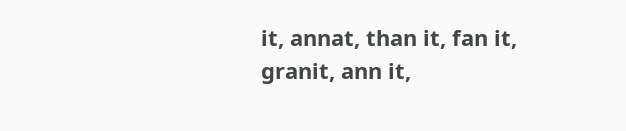it, annat, than it, fan it, granit, ann it,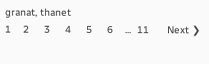granat, thanet
1    2     3     4     5     6    ...  11      Next ❯